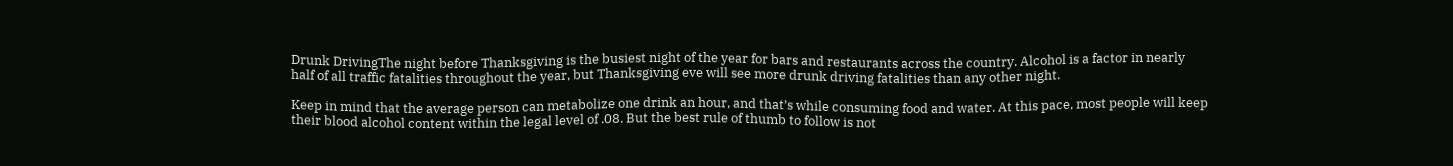Drunk DrivingThe night before Thanksgiving is the busiest night of the year for bars and restaurants across the country. Alcohol is a factor in nearly half of all traffic fatalities throughout the year, but Thanksgiving eve will see more drunk driving fatalities than any other night.

Keep in mind that the average person can metabolize one drink an hour, and that’s while consuming food and water. At this pace, most people will keep their blood alcohol content within the legal level of .08. But the best rule of thumb to follow is not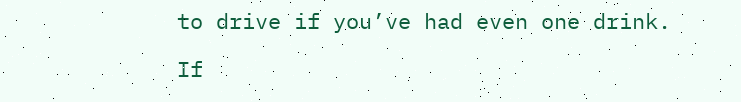to drive if you’ve had even one drink.

If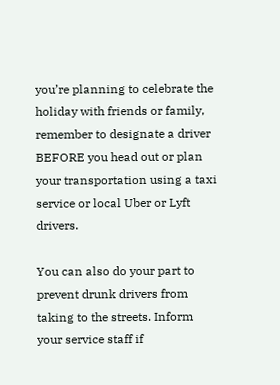you’re planning to celebrate the holiday with friends or family, remember to designate a driver BEFORE you head out or plan your transportation using a taxi service or local Uber or Lyft drivers.

You can also do your part to prevent drunk drivers from taking to the streets. Inform your service staff if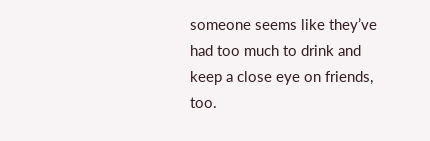someone seems like they’ve had too much to drink and keep a close eye on friends, too.